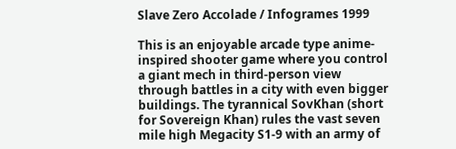Slave Zero Accolade / Infogrames 1999

This is an enjoyable arcade type anime-inspired shooter game where you control a giant mech in third-person view through battles in a city with even bigger buildings. The tyrannical SovKhan (short for Sovereign Khan) rules the vast seven mile high Megacity S1-9 with an army of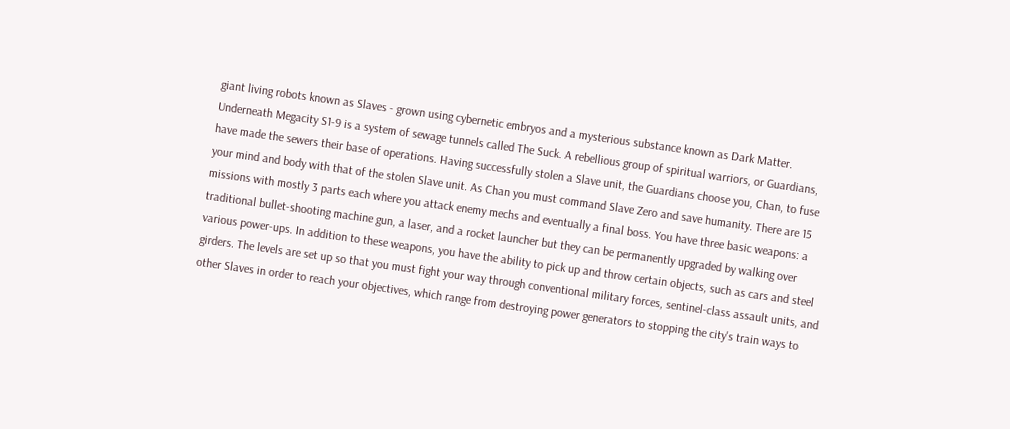giant living robots known as Slaves - grown using cybernetic embryos and a mysterious substance known as Dark Matter. Underneath Megacity S1-9 is a system of sewage tunnels called The Suck. A rebellious group of spiritual warriors, or Guardians, have made the sewers their base of operations. Having successfully stolen a Slave unit, the Guardians choose you, Chan, to fuse your mind and body with that of the stolen Slave unit. As Chan you must command Slave Zero and save humanity. There are 15 missions with mostly 3 parts each where you attack enemy mechs and eventually a final boss. You have three basic weapons: a traditional bullet-shooting machine gun, a laser, and a rocket launcher but they can be permanently upgraded by walking over various power-ups. In addition to these weapons, you have the ability to pick up and throw certain objects, such as cars and steel girders. The levels are set up so that you must fight your way through conventional military forces, sentinel-class assault units, and other Slaves in order to reach your objectives, which range from destroying power generators to stopping the city's train ways to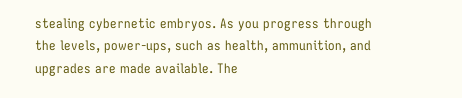stealing cybernetic embryos. As you progress through the levels, power-ups, such as health, ammunition, and upgrades are made available. The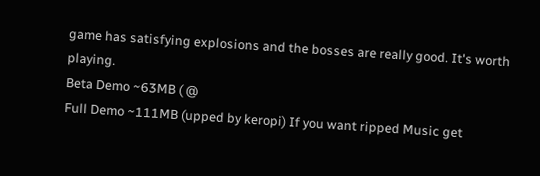game has satisfying explosions and the bosses are really good. It's worth playing.
Beta Demo ~63MB ( @
Full Demo ~111MB (upped by keropi) If you want ripped Music get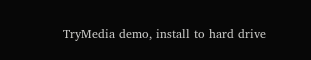TryMedia demo, install to hard drive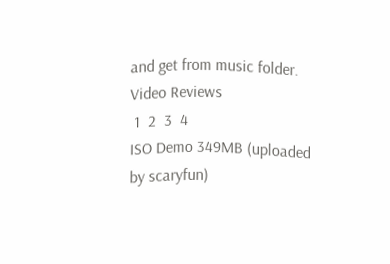and get from music folder.
Video Reviews
 1  2  3  4
ISO Demo 349MB (uploaded by scaryfun)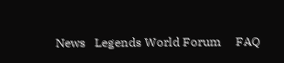News   Legends World Forum     FAQ